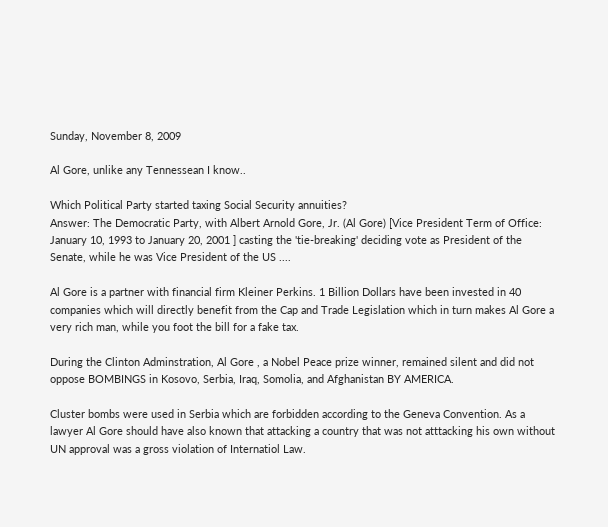Sunday, November 8, 2009

Al Gore, unlike any Tennessean I know..

Which Political Party started taxing Social Security annuities?
Answer: The Democratic Party, with Albert Arnold Gore, Jr. (Al Gore) [Vice President Term of Office: January 10, 1993 to January 20, 2001 ] casting the 'tie-breaking' deciding vote as President of the Senate, while he was Vice President of the US ....

Al Gore is a partner with financial firm Kleiner Perkins. 1 Billion Dollars have been invested in 40 companies which will directly benefit from the Cap and Trade Legislation which in turn makes Al Gore a very rich man, while you foot the bill for a fake tax.

During the Clinton Adminstration, Al Gore , a Nobel Peace prize winner, remained silent and did not oppose BOMBINGS in Kosovo, Serbia, Iraq, Somolia, and Afghanistan BY AMERICA.

Cluster bombs were used in Serbia which are forbidden according to the Geneva Convention. As a lawyer Al Gore should have also known that attacking a country that was not atttacking his own without UN approval was a gross violation of Internatiol Law.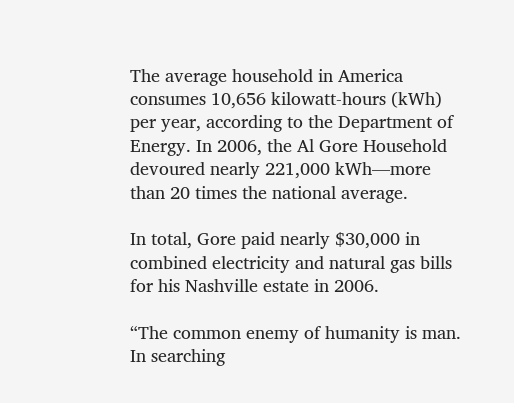The average household in America consumes 10,656 kilowatt-hours (kWh) per year, according to the Department of Energy. In 2006, the Al Gore Household devoured nearly 221,000 kWh—more than 20 times the national average.

In total, Gore paid nearly $30,000 in combined electricity and natural gas bills for his Nashville estate in 2006.

“The common enemy of humanity is man. In searching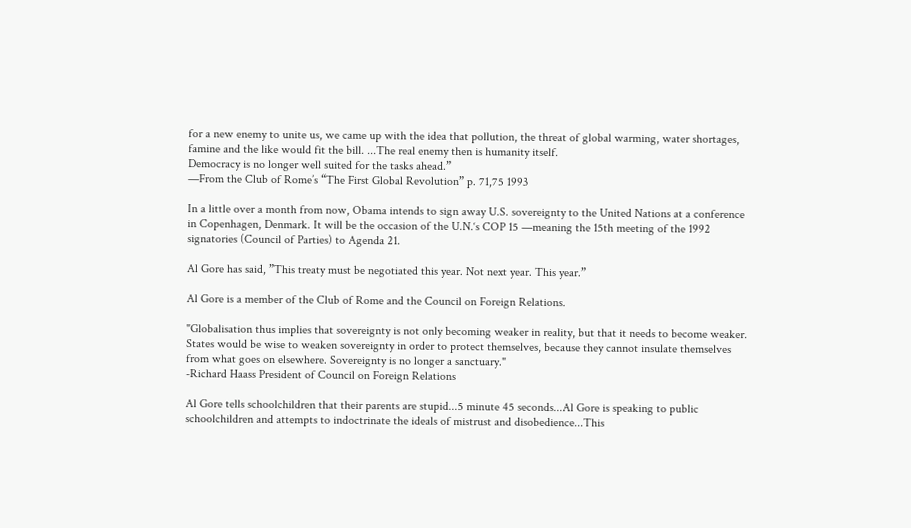for a new enemy to unite us, we came up with the idea that pollution, the threat of global warming, water shortages, famine and the like would fit the bill. ...The real enemy then is humanity itself.
Democracy is no longer well suited for the tasks ahead.”
—From the Club of Rome’s “The First Global Revolution” p. 71,75 1993

In a little over a month from now, Obama intends to sign away U.S. sovereignty to the United Nations at a conference in Copenhagen, Denmark. It will be the occasion of the U.N.‘s COP 15 —meaning the 15th meeting of the 1992 signatories (Council of Parties) to Agenda 21.

Al Gore has said, ”This treaty must be negotiated this year. Not next year. This year.”

Al Gore is a member of the Club of Rome and the Council on Foreign Relations.

"Globalisation thus implies that sovereignty is not only becoming weaker in reality, but that it needs to become weaker. States would be wise to weaken sovereignty in order to protect themselves, because they cannot insulate themselves from what goes on elsewhere. Sovereignty is no longer a sanctuary."
-Richard Haass President of Council on Foreign Relations

Al Gore tells schoolchildren that their parents are stupid...5 minute 45 seconds...Al Gore is speaking to public schoolchildren and attempts to indoctrinate the ideals of mistrust and disobedience...This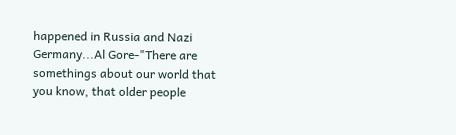happened in Russia and Nazi Germany...Al Gore-"There are somethings about our world that you know, that older people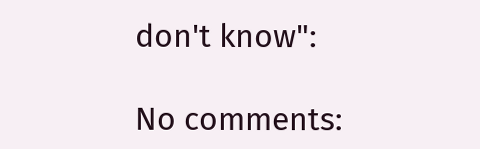don't know":

No comments: